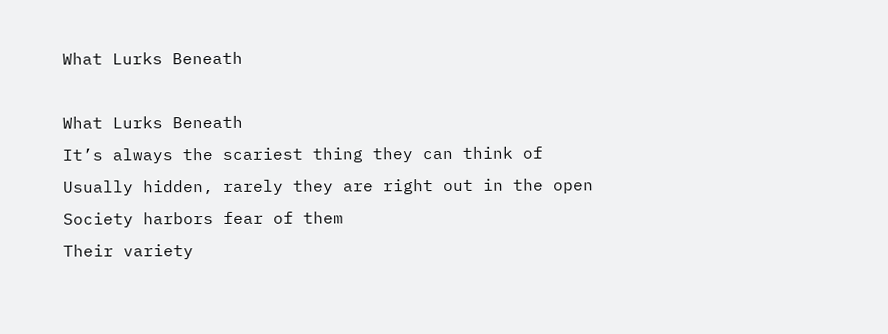What Lurks Beneath

What Lurks Beneath
It’s always the scariest thing they can think of
Usually hidden, rarely they are right out in the open
Society harbors fear of them
Their variety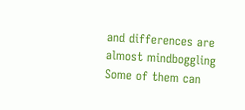and differences are almost mindboggling
Some of them can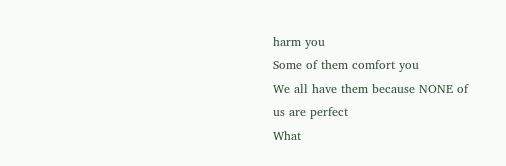harm you
Some of them comfort you
We all have them because NONE of us are perfect
What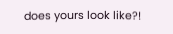does yours look like?!